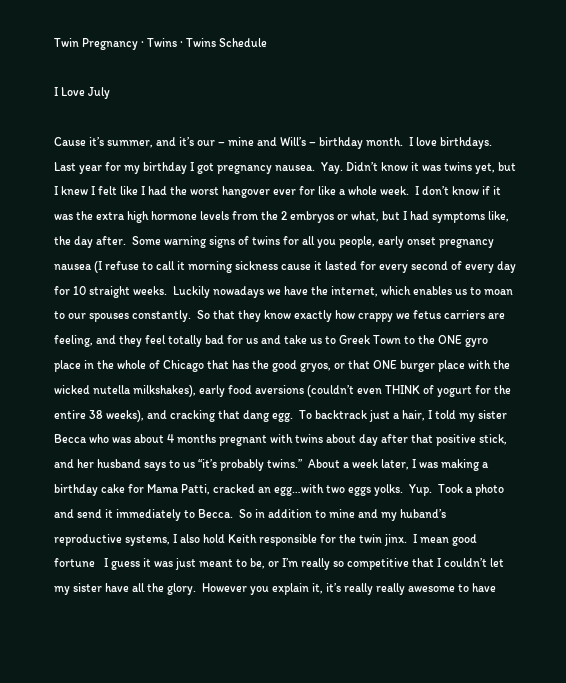Twin Pregnancy · Twins · Twins Schedule

I Love July

Cause it’s summer, and it’s our – mine and Will’s – birthday month.  I love birthdays.  Last year for my birthday I got pregnancy nausea.  Yay. Didn’t know it was twins yet, but I knew I felt like I had the worst hangover ever for like a whole week.  I don’t know if it was the extra high hormone levels from the 2 embryos or what, but I had symptoms like, the day after.  Some warning signs of twins for all you people, early onset pregnancy nausea (I refuse to call it morning sickness cause it lasted for every second of every day for 10 straight weeks.  Luckily nowadays we have the internet, which enables us to moan to our spouses constantly.  So that they know exactly how crappy we fetus carriers are feeling, and they feel totally bad for us and take us to Greek Town to the ONE gyro place in the whole of Chicago that has the good gryos, or that ONE burger place with the wicked nutella milkshakes), early food aversions (couldn’t even THINK of yogurt for the entire 38 weeks), and cracking that dang egg.  To backtrack just a hair, I told my sister Becca who was about 4 months pregnant with twins about day after that positive stick, and her husband says to us “it’s probably twins.”  About a week later, I was making a birthday cake for Mama Patti, cracked an egg…with two eggs yolks.  Yup.  Took a photo and send it immediately to Becca.  So in addition to mine and my huband’s reproductive systems, I also hold Keith responsible for the twin jinx.  I mean good fortune   I guess it was just meant to be, or I’m really so competitive that I couldn’t let my sister have all the glory.  However you explain it, it’s really really awesome to have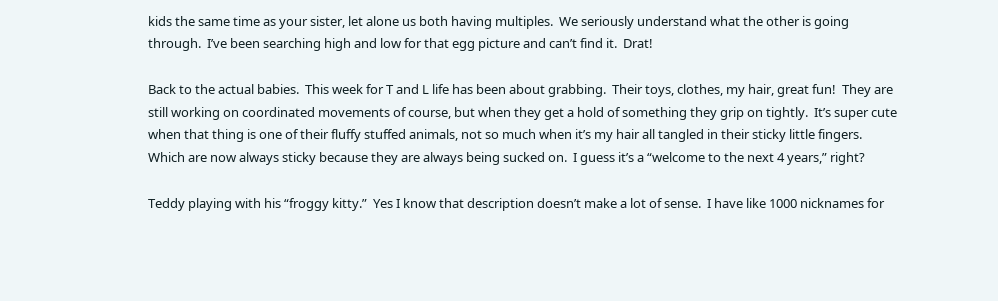kids the same time as your sister, let alone us both having multiples.  We seriously understand what the other is going through.  I’ve been searching high and low for that egg picture and can’t find it.  Drat!

Back to the actual babies.  This week for T and L life has been about grabbing.  Their toys, clothes, my hair, great fun!  They are still working on coordinated movements of course, but when they get a hold of something they grip on tightly.  It’s super cute when that thing is one of their fluffy stuffed animals, not so much when it’s my hair all tangled in their sticky little fingers.  Which are now always sticky because they are always being sucked on.  I guess it’s a “welcome to the next 4 years,” right?

Teddy playing with his “froggy kitty.”  Yes I know that description doesn’t make a lot of sense.  I have like 1000 nicknames for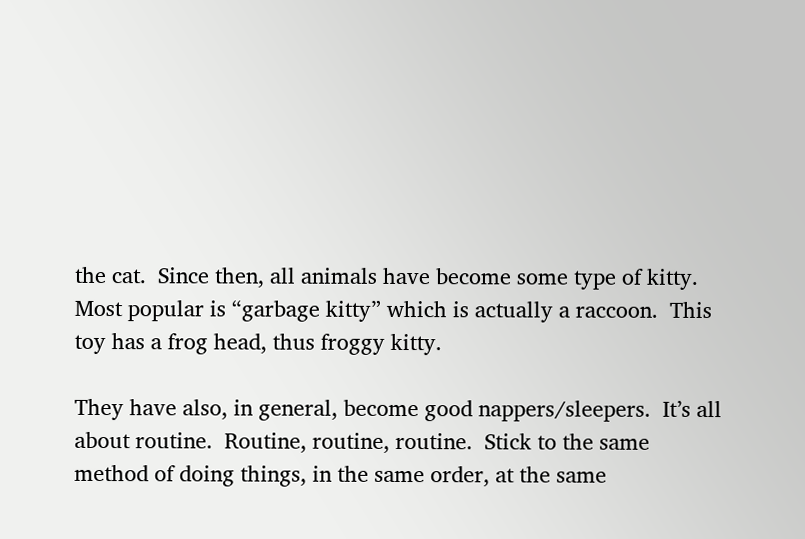the cat.  Since then, all animals have become some type of kitty.  Most popular is “garbage kitty” which is actually a raccoon.  This toy has a frog head, thus froggy kitty.

They have also, in general, become good nappers/sleepers.  It’s all about routine.  Routine, routine, routine.  Stick to the same method of doing things, in the same order, at the same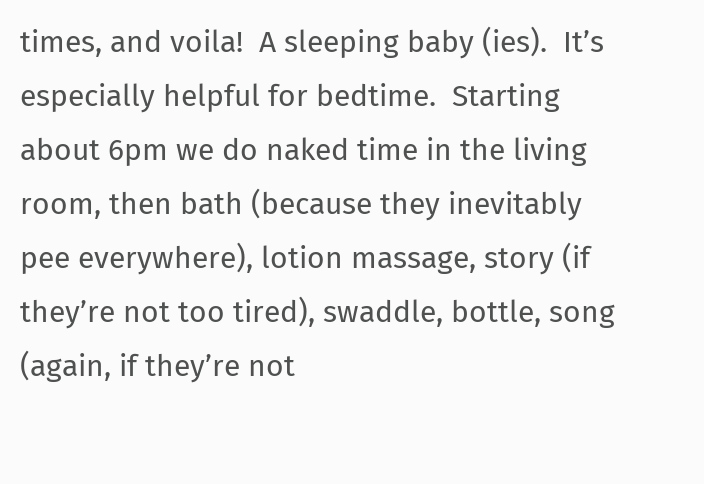times, and voila!  A sleeping baby (ies).  It’s especially helpful for bedtime.  Starting about 6pm we do naked time in the living room, then bath (because they inevitably pee everywhere), lotion massage, story (if they’re not too tired), swaddle, bottle, song (again, if they’re not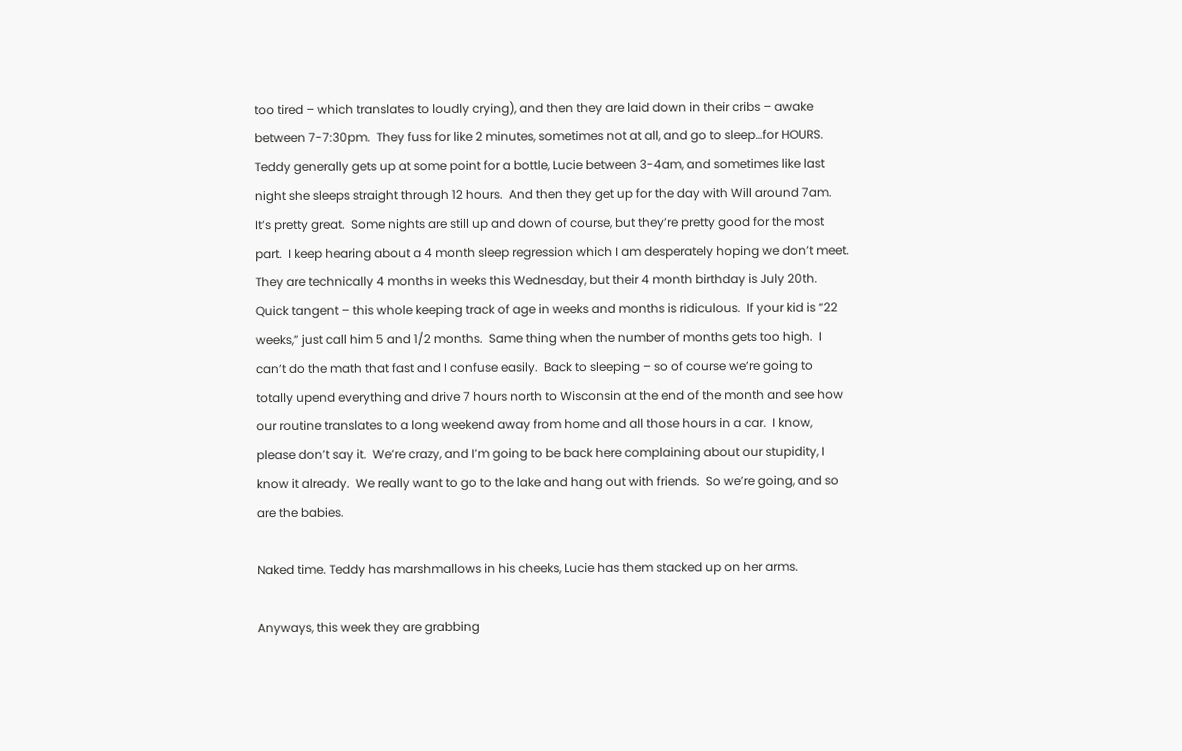too tired – which translates to loudly crying), and then they are laid down in their cribs – awake between 7-7:30pm.  They fuss for like 2 minutes, sometimes not at all, and go to sleep…for HOURS.  Teddy generally gets up at some point for a bottle, Lucie between 3-4am, and sometimes like last night she sleeps straight through 12 hours.  And then they get up for the day with Will around 7am.  It’s pretty great.  Some nights are still up and down of course, but they’re pretty good for the most part.  I keep hearing about a 4 month sleep regression which I am desperately hoping we don’t meet.  They are technically 4 months in weeks this Wednesday, but their 4 month birthday is July 20th.  Quick tangent – this whole keeping track of age in weeks and months is ridiculous.  If your kid is “22 weeks,” just call him 5 and 1/2 months.  Same thing when the number of months gets too high.  I can’t do the math that fast and I confuse easily.  Back to sleeping – so of course we’re going to totally upend everything and drive 7 hours north to Wisconsin at the end of the month and see how our routine translates to a long weekend away from home and all those hours in a car.  I know, please don’t say it.  We’re crazy, and I’m going to be back here complaining about our stupidity, I know it already.  We really want to go to the lake and hang out with friends.  So we’re going, and so are the babies.

Naked time. Teddy has marshmallows in his cheeks, Lucie has them stacked up on her arms.

Anyways, this week they are grabbing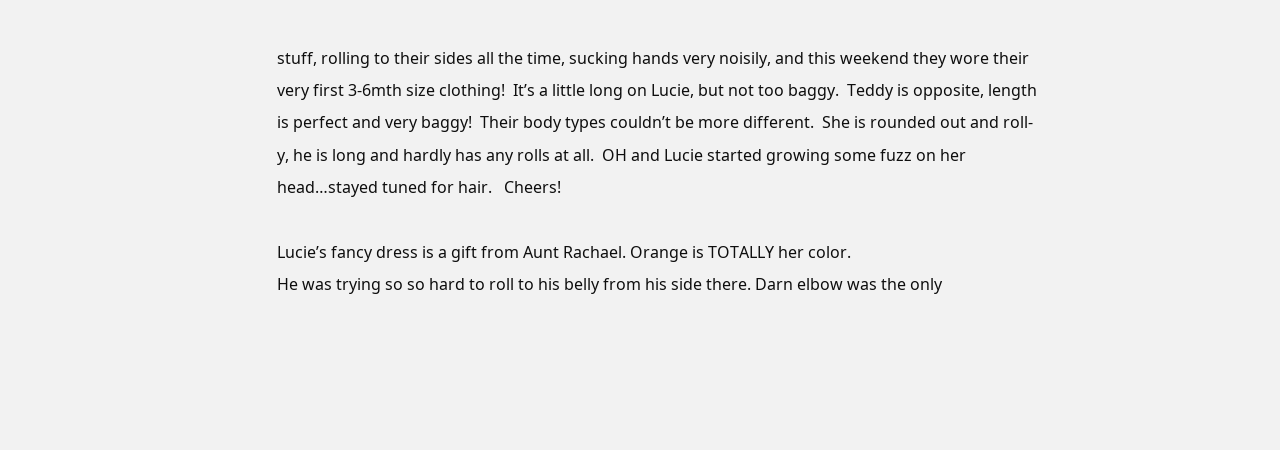stuff, rolling to their sides all the time, sucking hands very noisily, and this weekend they wore their very first 3-6mth size clothing!  It’s a little long on Lucie, but not too baggy.  Teddy is opposite, length is perfect and very baggy!  Their body types couldn’t be more different.  She is rounded out and roll-y, he is long and hardly has any rolls at all.  OH and Lucie started growing some fuzz on her head…stayed tuned for hair.   Cheers!

Lucie’s fancy dress is a gift from Aunt Rachael. Orange is TOTALLY her color.
He was trying so so hard to roll to his belly from his side there. Darn elbow was the only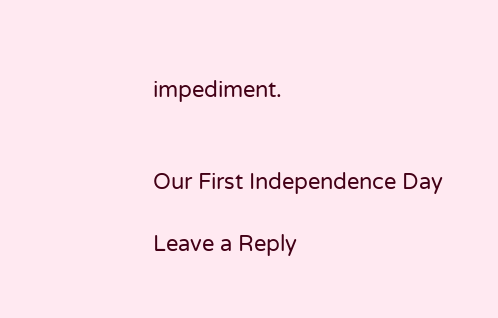impediment.


Our First Independence Day

Leave a Reply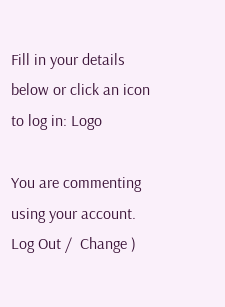Fill in your details below or click an icon to log in: Logo

You are commenting using your account. Log Out /  Change )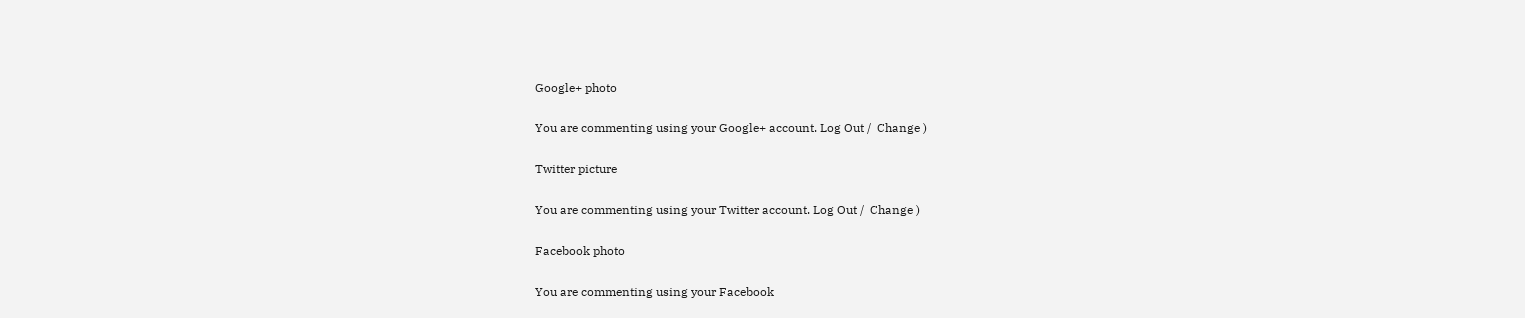Google+ photo

You are commenting using your Google+ account. Log Out /  Change )

Twitter picture

You are commenting using your Twitter account. Log Out /  Change )

Facebook photo

You are commenting using your Facebook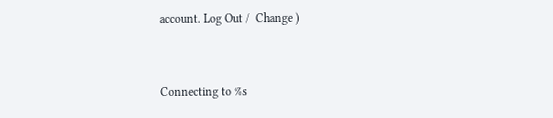account. Log Out /  Change )


Connecting to %s